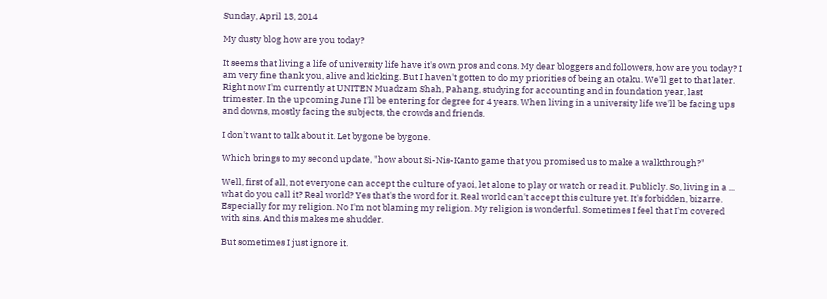Sunday, April 13, 2014

My dusty blog how are you today?

It seems that living a life of university life have it's own pros and cons. My dear bloggers and followers, how are you today? I am very fine thank you, alive and kicking. But I haven't gotten to do my priorities of being an otaku. We'll get to that later. Right now I'm currently at UNITEN Muadzam Shah, Pahang, studying for accounting and in foundation year, last trimester. In the upcoming June I'll be entering for degree for 4 years. When living in a university life we'll be facing ups and downs, mostly facing the subjects, the crowds and friends.

I don't want to talk about it. Let bygone be bygone.

Which brings to my second update, "how about Si-Nis-Kanto game that you promised us to make a walkthrough?"

Well, first of all, not everyone can accept the culture of yaoi, let alone to play or watch or read it. Publicly. So, living in a ... what do you call it? Real world? Yes that's the word for it. Real world can't accept this culture yet. It's forbidden, bizarre. Especially for my religion. No I'm not blaming my religion. My religion is wonderful. Sometimes I feel that I'm covered with sins. And this makes me shudder.

But sometimes I just ignore it.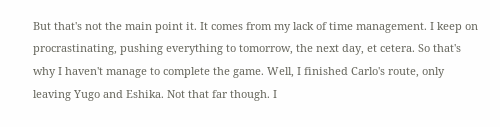But that's not the main point it. It comes from my lack of time management. I keep on procrastinating, pushing everything to tomorrow, the next day, et cetera. So that's why I haven't manage to complete the game. Well, I finished Carlo's route, only leaving Yugo and Eshika. Not that far though. I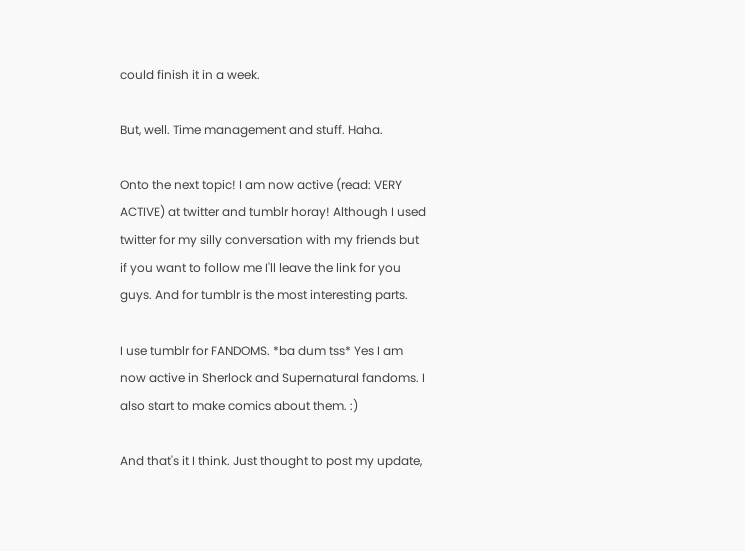could finish it in a week.

But, well. Time management and stuff. Haha.

Onto the next topic! I am now active (read: VERY ACTIVE) at twitter and tumblr horay! Although I used twitter for my silly conversation with my friends but if you want to follow me I'll leave the link for you guys. And for tumblr is the most interesting parts.

I use tumblr for FANDOMS. *ba dum tss* Yes I am now active in Sherlock and Supernatural fandoms. I also start to make comics about them. :)

And that's it I think. Just thought to post my update,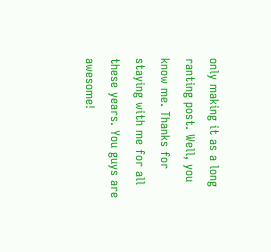only making it as a long ranting post. Well, you know me. Thanks for staying with me for all these years. You guys are awesome!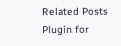Related Posts Plugin for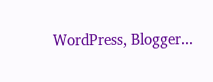WordPress, Blogger...